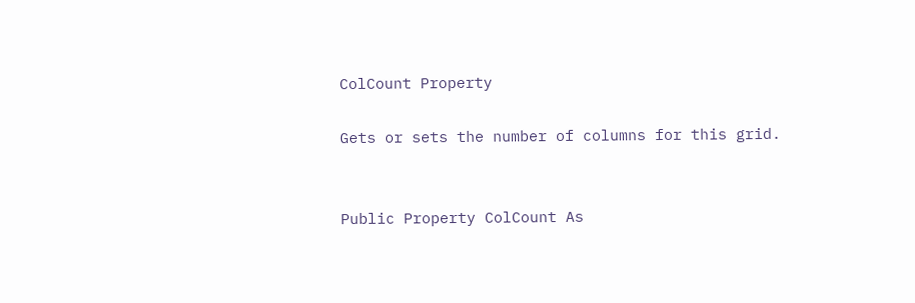ColCount Property

Gets or sets the number of columns for this grid.


Public Property ColCount As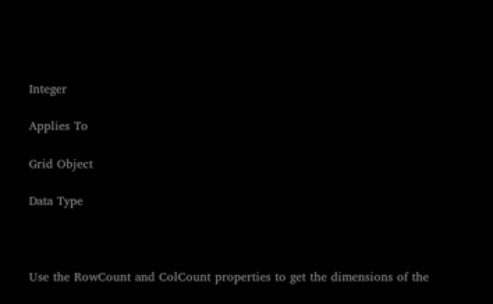Integer

Applies To

Grid Object

Data Type



Use the RowCount and ColCount properties to get the dimensions of the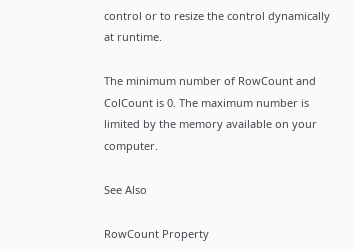control or to resize the control dynamically at runtime.

The minimum number of RowCount and ColCount is 0. The maximum number is limited by the memory available on your computer.

See Also

RowCount Property